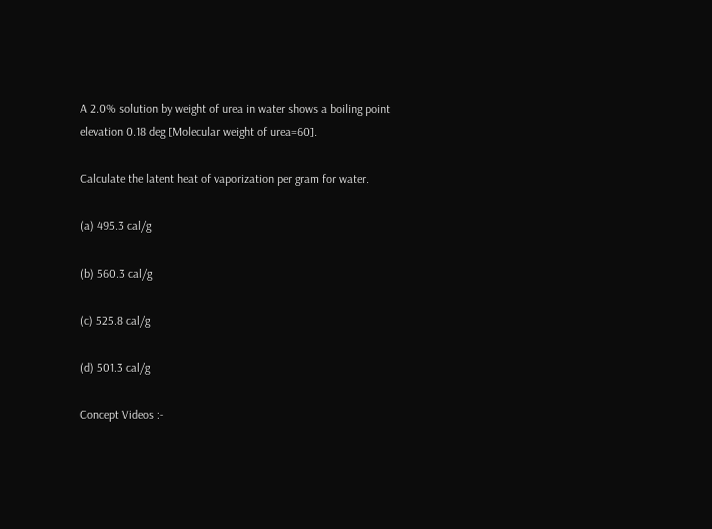A 2.0% solution by weight of urea in water shows a boiling point elevation 0.18 deg [Molecular weight of urea=60].

Calculate the latent heat of vaporization per gram for water.

(a) 495.3 cal/g

(b) 560.3 cal/g

(c) 525.8 cal/g

(d) 501.3 cal/g

Concept Videos :-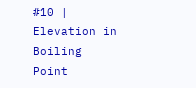#10 | Elevation in Boiling Point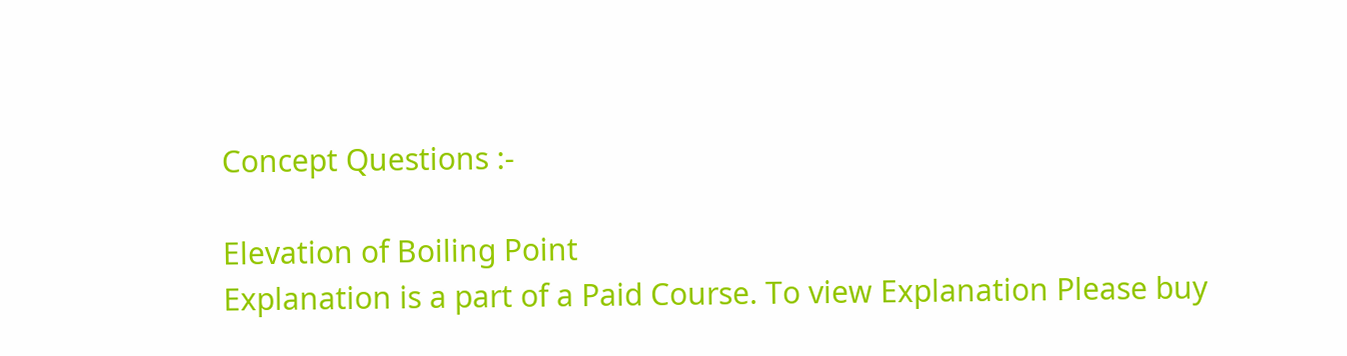Concept Questions :-

Elevation of Boiling Point
Explanation is a part of a Paid Course. To view Explanation Please buy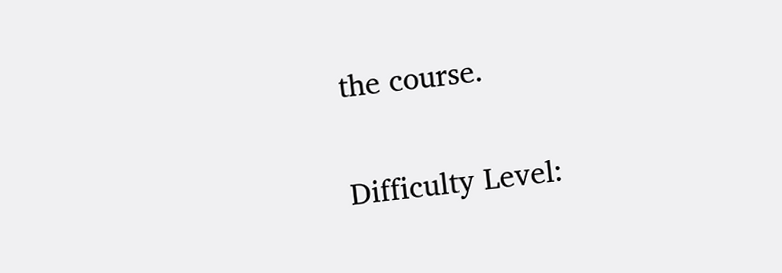the course.

Difficulty Level: